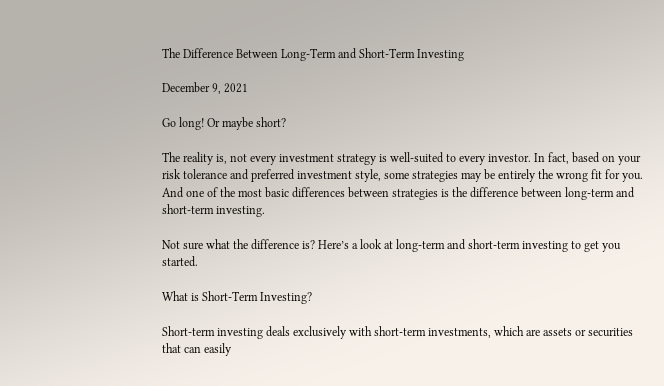The Difference Between Long-Term and Short-Term Investing

December 9, 2021

Go long! Or maybe short?

The reality is, not every investment strategy is well-suited to every investor. In fact, based on your risk tolerance and preferred investment style, some strategies may be entirely the wrong fit for you. And one of the most basic differences between strategies is the difference between long-term and short-term investing.

Not sure what the difference is? Here’s a look at long-term and short-term investing to get you started.

What is Short-Term Investing?

Short-term investing deals exclusively with short-term investments, which are assets or securities that can easily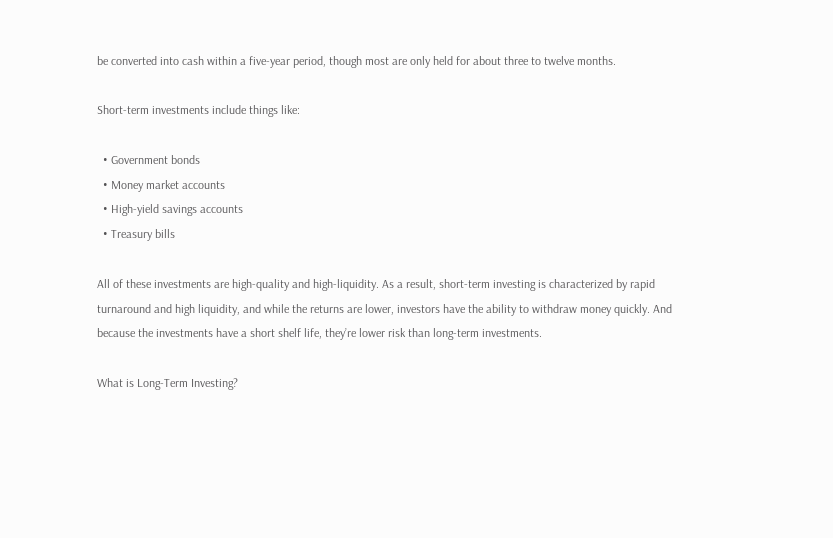be converted into cash within a five-year period, though most are only held for about three to twelve months.

Short-term investments include things like:

  • Government bonds
  • Money market accounts
  • High-yield savings accounts
  • Treasury bills

All of these investments are high-quality and high-liquidity. As a result, short-term investing is characterized by rapid turnaround and high liquidity, and while the returns are lower, investors have the ability to withdraw money quickly. And because the investments have a short shelf life, they’re lower risk than long-term investments.

What is Long-Term Investing?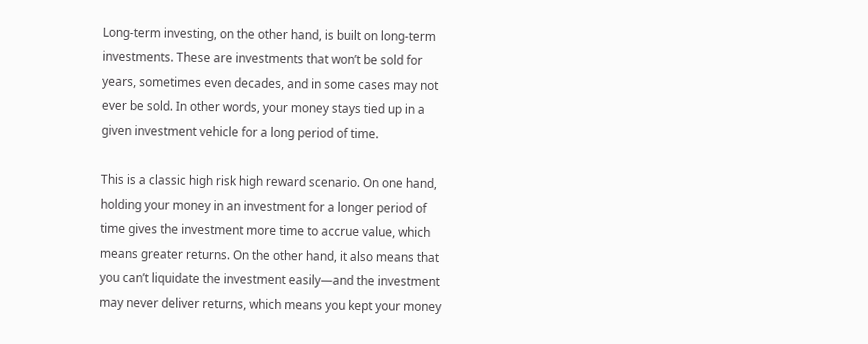Long-term investing, on the other hand, is built on long-term investments. These are investments that won’t be sold for years, sometimes even decades, and in some cases may not ever be sold. In other words, your money stays tied up in a given investment vehicle for a long period of time.

This is a classic high risk high reward scenario. On one hand, holding your money in an investment for a longer period of time gives the investment more time to accrue value, which means greater returns. On the other hand, it also means that you can’t liquidate the investment easily—and the investment may never deliver returns, which means you kept your money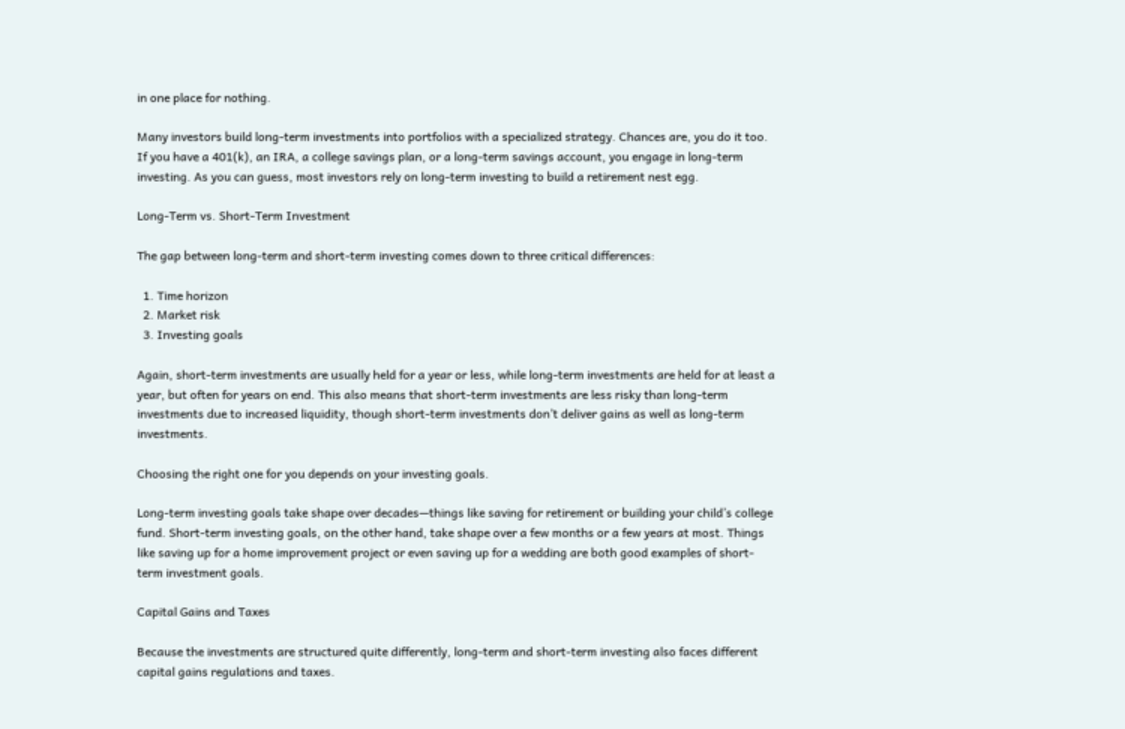in one place for nothing.

Many investors build long-term investments into portfolios with a specialized strategy. Chances are, you do it too. If you have a 401(k), an IRA, a college savings plan, or a long-term savings account, you engage in long-term investing. As you can guess, most investors rely on long-term investing to build a retirement nest egg.

Long-Term vs. Short-Term Investment

The gap between long-term and short-term investing comes down to three critical differences:

  1. Time horizon
  2. Market risk
  3. Investing goals

Again, short-term investments are usually held for a year or less, while long-term investments are held for at least a year, but often for years on end. This also means that short-term investments are less risky than long-term investments due to increased liquidity, though short-term investments don’t deliver gains as well as long-term investments.

Choosing the right one for you depends on your investing goals.

Long-term investing goals take shape over decades—things like saving for retirement or building your child’s college fund. Short-term investing goals, on the other hand, take shape over a few months or a few years at most. Things like saving up for a home improvement project or even saving up for a wedding are both good examples of short-term investment goals.

Capital Gains and Taxes

Because the investments are structured quite differently, long-term and short-term investing also faces different capital gains regulations and taxes.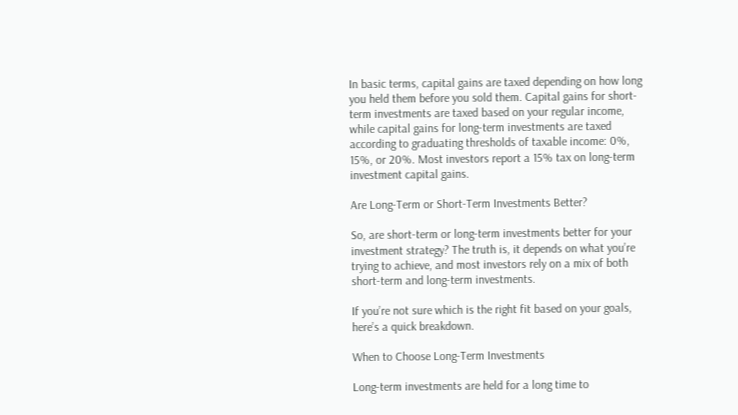In basic terms, capital gains are taxed depending on how long you held them before you sold them. Capital gains for short-term investments are taxed based on your regular income, while capital gains for long-term investments are taxed according to graduating thresholds of taxable income: 0%, 15%, or 20%. Most investors report a 15% tax on long-term investment capital gains.

Are Long-Term or Short-Term Investments Better?

So, are short-term or long-term investments better for your investment strategy? The truth is, it depends on what you’re trying to achieve, and most investors rely on a mix of both short-term and long-term investments.

If you’re not sure which is the right fit based on your goals, here’s a quick breakdown.

When to Choose Long-Term Investments

Long-term investments are held for a long time to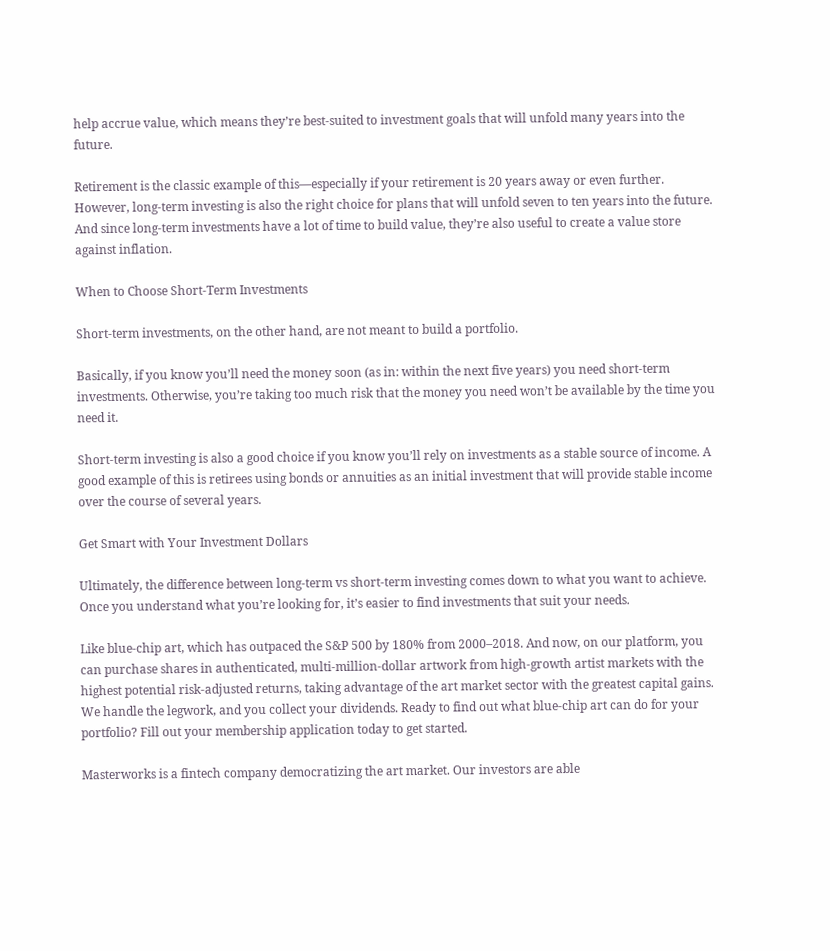help accrue value, which means they’re best-suited to investment goals that will unfold many years into the future.

Retirement is the classic example of this—especially if your retirement is 20 years away or even further. However, long-term investing is also the right choice for plans that will unfold seven to ten years into the future. And since long-term investments have a lot of time to build value, they’re also useful to create a value store against inflation.

When to Choose Short-Term Investments

Short-term investments, on the other hand, are not meant to build a portfolio.

Basically, if you know you’ll need the money soon (as in: within the next five years) you need short-term investments. Otherwise, you’re taking too much risk that the money you need won’t be available by the time you need it.

Short-term investing is also a good choice if you know you’ll rely on investments as a stable source of income. A good example of this is retirees using bonds or annuities as an initial investment that will provide stable income over the course of several years.

Get Smart with Your Investment Dollars

Ultimately, the difference between long-term vs short-term investing comes down to what you want to achieve. Once you understand what you’re looking for, it’s easier to find investments that suit your needs.

Like blue-chip art, which has outpaced the S&P 500 by 180% from 2000–2018. And now, on our platform, you can purchase shares in authenticated, multi-million-dollar artwork from high-growth artist markets with the highest potential risk-adjusted returns, taking advantage of the art market sector with the greatest capital gains. We handle the legwork, and you collect your dividends. Ready to find out what blue-chip art can do for your portfolio? Fill out your membership application today to get started.

Masterworks is a fintech company democratizing the art market. Our investors are able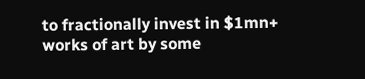to fractionally invest in $1mn+ works of art by some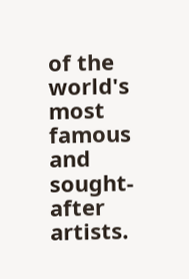of the world's most famous and sought-after artists.